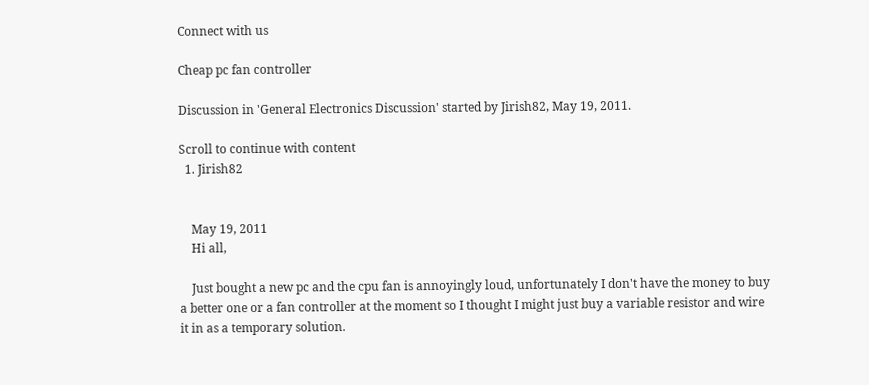Connect with us

Cheap pc fan controller

Discussion in 'General Electronics Discussion' started by Jirish82, May 19, 2011.

Scroll to continue with content
  1. Jirish82


    May 19, 2011
    Hi all,

    Just bought a new pc and the cpu fan is annoyingly loud, unfortunately I don't have the money to buy a better one or a fan controller at the moment so I thought I might just buy a variable resistor and wire it in as a temporary solution.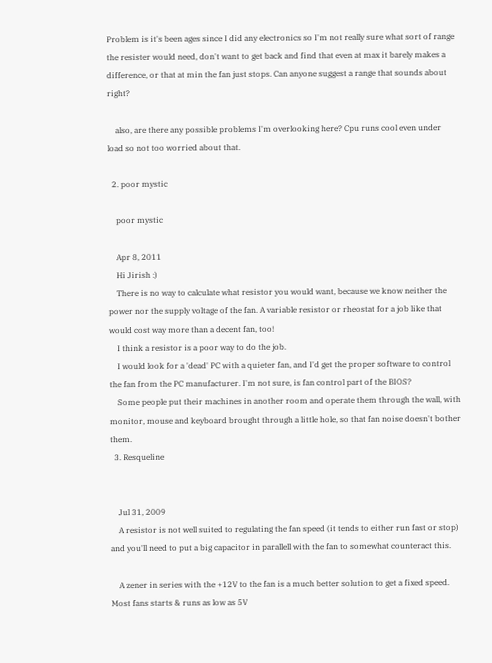Problem is it's been ages since I did any electronics so I'm not really sure what sort of range the resister would need, don't want to get back and find that even at max it barely makes a difference, or that at min the fan just stops. Can anyone suggest a range that sounds about right?

    also, are there any possible problems I'm overlooking here? Cpu runs cool even under load so not too worried about that.

  2. poor mystic

    poor mystic

    Apr 8, 2011
    Hi Jirish :)
    There is no way to calculate what resistor you would want, because we know neither the power nor the supply voltage of the fan. A variable resistor or rheostat for a job like that would cost way more than a decent fan, too!
    I think a resistor is a poor way to do the job.
    I would look for a 'dead' PC with a quieter fan, and I'd get the proper software to control the fan from the PC manufacturer. I'm not sure, is fan control part of the BIOS?
    Some people put their machines in another room and operate them through the wall, with monitor, mouse and keyboard brought through a little hole, so that fan noise doesn't bother them.
  3. Resqueline


    Jul 31, 2009
    A resistor is not well suited to regulating the fan speed (it tends to either run fast or stop) and you'll need to put a big capacitor in parallell with the fan to somewhat counteract this.

    A zener in series with the +12V to the fan is a much better solution to get a fixed speed. Most fans starts & runs as low as 5V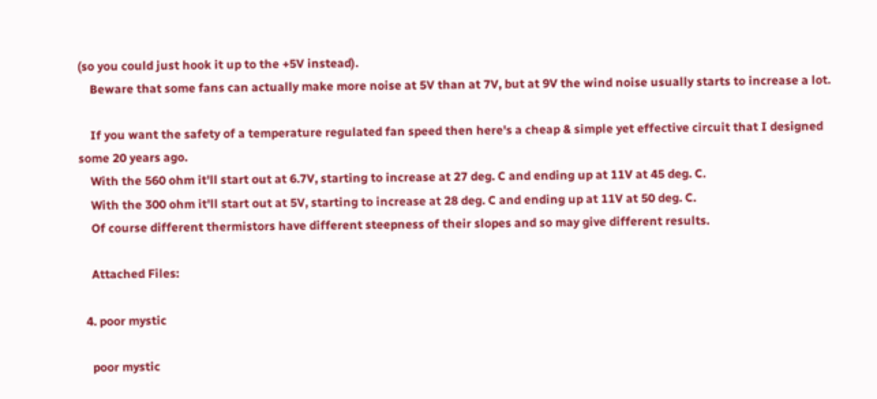(so you could just hook it up to the +5V instead).
    Beware that some fans can actually make more noise at 5V than at 7V, but at 9V the wind noise usually starts to increase a lot.

    If you want the safety of a temperature regulated fan speed then here's a cheap & simple yet effective circuit that I designed some 20 years ago.
    With the 560 ohm it'll start out at 6.7V, starting to increase at 27 deg. C and ending up at 11V at 45 deg. C.
    With the 300 ohm it'll start out at 5V, starting to increase at 28 deg. C and ending up at 11V at 50 deg. C.
    Of course different thermistors have different steepness of their slopes and so may give different results.

    Attached Files:

  4. poor mystic

    poor mystic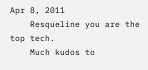Apr 8, 2011
    Resqueline you are the top tech.
    Much kudos to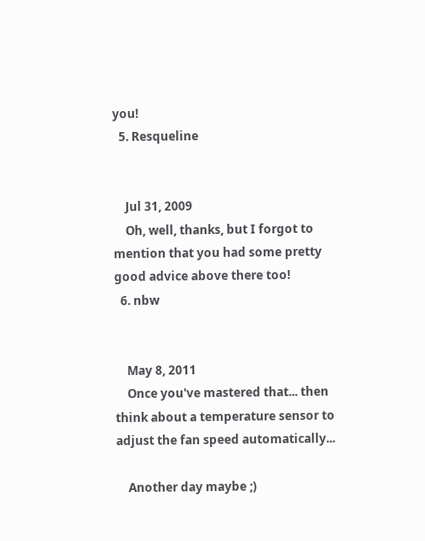you!
  5. Resqueline


    Jul 31, 2009
    Oh, well, thanks, but I forgot to mention that you had some pretty good advice above there too!
  6. nbw


    May 8, 2011
    Once you've mastered that... then think about a temperature sensor to adjust the fan speed automatically...

    Another day maybe ;)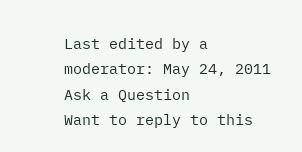Last edited by a moderator: May 24, 2011
Ask a Question
Want to reply to this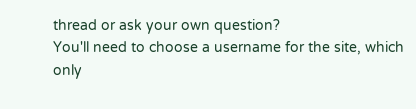thread or ask your own question?
You'll need to choose a username for the site, which only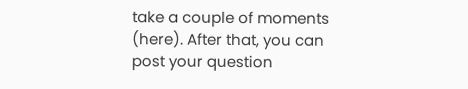take a couple of moments (here). After that, you can post your question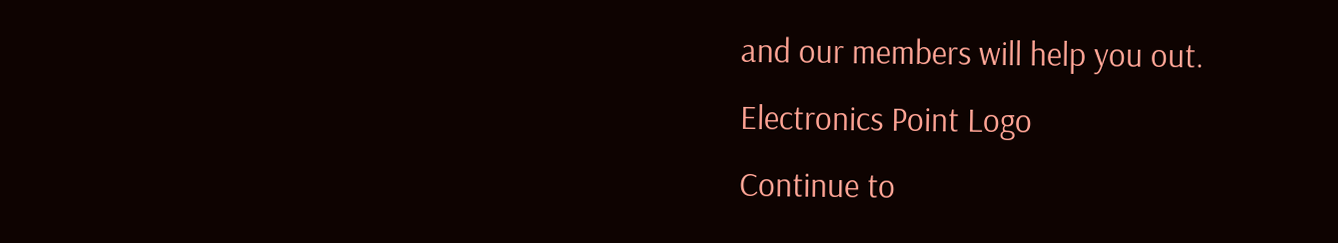and our members will help you out.
Electronics Point Logo
Continue to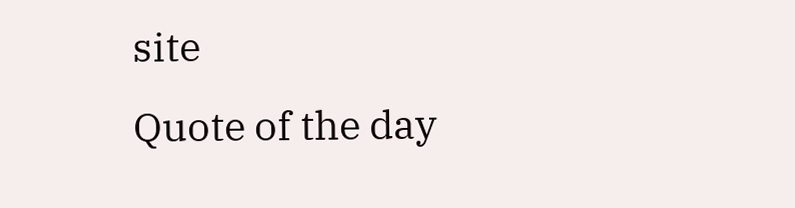site
Quote of the day